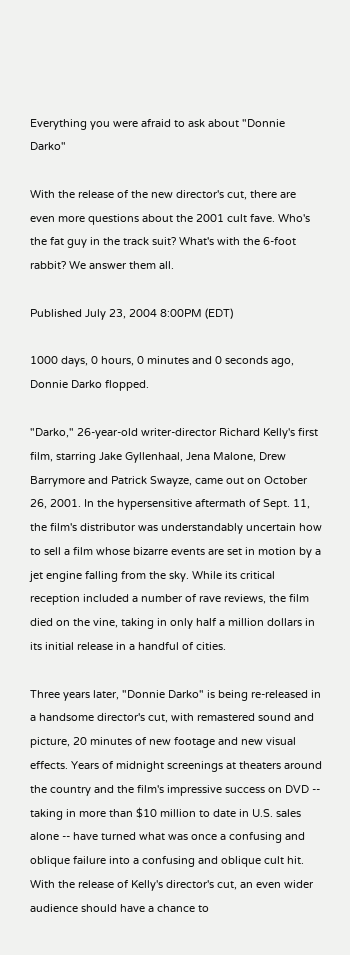Everything you were afraid to ask about "Donnie Darko"

With the release of the new director's cut, there are even more questions about the 2001 cult fave. Who's the fat guy in the track suit? What's with the 6-foot rabbit? We answer them all.

Published July 23, 2004 8:00PM (EDT)

1000 days, 0 hours, 0 minutes and 0 seconds ago, Donnie Darko flopped.

"Darko," 26-year-old writer-director Richard Kelly's first film, starring Jake Gyllenhaal, Jena Malone, Drew Barrymore and Patrick Swayze, came out on October 26, 2001. In the hypersensitive aftermath of Sept. 11, the film's distributor was understandably uncertain how to sell a film whose bizarre events are set in motion by a jet engine falling from the sky. While its critical reception included a number of rave reviews, the film died on the vine, taking in only half a million dollars in its initial release in a handful of cities.

Three years later, "Donnie Darko" is being re-released in a handsome director's cut, with remastered sound and picture, 20 minutes of new footage and new visual effects. Years of midnight screenings at theaters around the country and the film's impressive success on DVD -- taking in more than $10 million to date in U.S. sales alone -- have turned what was once a confusing and oblique failure into a confusing and oblique cult hit. With the release of Kelly's director's cut, an even wider audience should have a chance to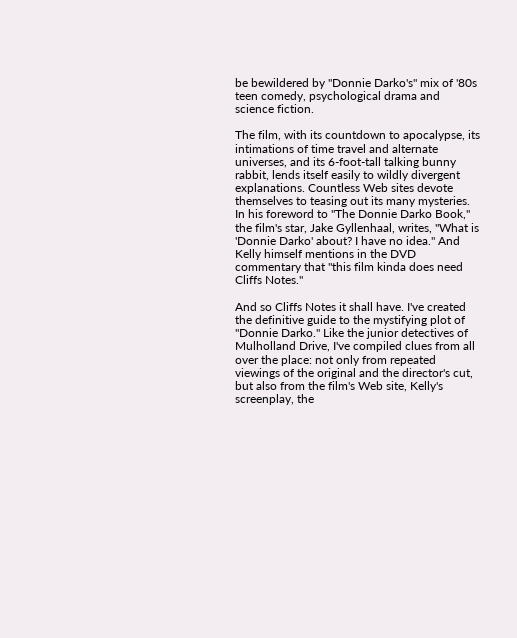be bewildered by "Donnie Darko's" mix of '80s teen comedy, psychological drama and science fiction.

The film, with its countdown to apocalypse, its intimations of time travel and alternate universes, and its 6-foot-tall talking bunny rabbit, lends itself easily to wildly divergent explanations. Countless Web sites devote themselves to teasing out its many mysteries. In his foreword to "The Donnie Darko Book," the film's star, Jake Gyllenhaal, writes, "What is 'Donnie Darko' about? I have no idea." And Kelly himself mentions in the DVD commentary that "this film kinda does need Cliffs Notes."

And so Cliffs Notes it shall have. I've created the definitive guide to the mystifying plot of "Donnie Darko." Like the junior detectives of Mulholland Drive, I've compiled clues from all over the place: not only from repeated viewings of the original and the director's cut, but also from the film's Web site, Kelly's screenplay, the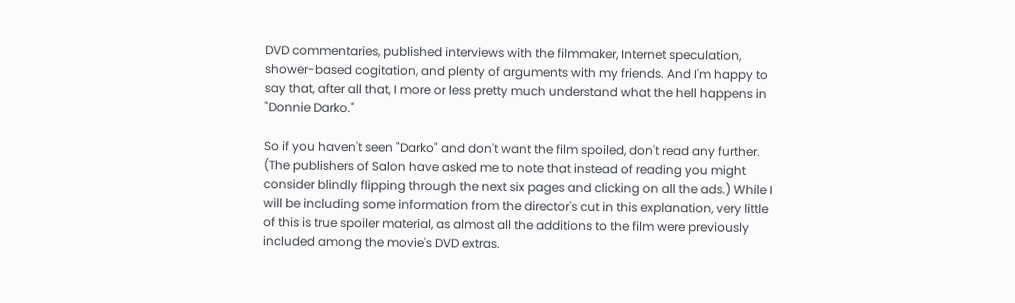DVD commentaries, published interviews with the filmmaker, Internet speculation, shower-based cogitation, and plenty of arguments with my friends. And I'm happy to say that, after all that, I more or less pretty much understand what the hell happens in "Donnie Darko."

So if you haven't seen "Darko" and don't want the film spoiled, don't read any further. (The publishers of Salon have asked me to note that instead of reading you might consider blindly flipping through the next six pages and clicking on all the ads.) While I will be including some information from the director's cut in this explanation, very little of this is true spoiler material, as almost all the additions to the film were previously included among the movie's DVD extras.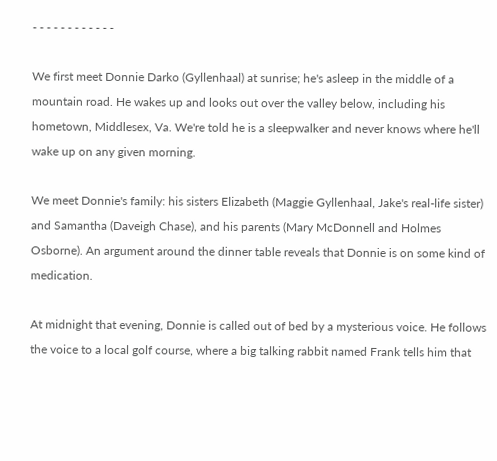- - - - - - - - - - - -

We first meet Donnie Darko (Gyllenhaal) at sunrise; he's asleep in the middle of a mountain road. He wakes up and looks out over the valley below, including his hometown, Middlesex, Va. We're told he is a sleepwalker and never knows where he'll wake up on any given morning.

We meet Donnie's family: his sisters Elizabeth (Maggie Gyllenhaal, Jake's real-life sister) and Samantha (Daveigh Chase), and his parents (Mary McDonnell and Holmes Osborne). An argument around the dinner table reveals that Donnie is on some kind of medication.

At midnight that evening, Donnie is called out of bed by a mysterious voice. He follows the voice to a local golf course, where a big talking rabbit named Frank tells him that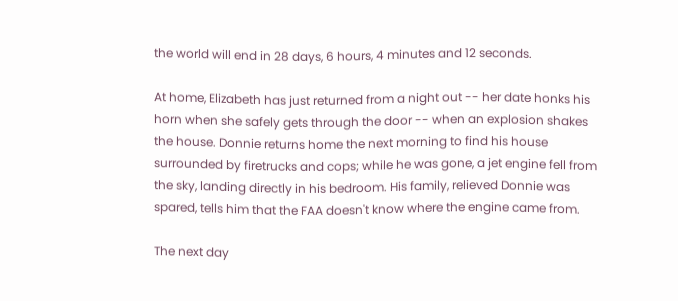the world will end in 28 days, 6 hours, 4 minutes and 12 seconds.

At home, Elizabeth has just returned from a night out -- her date honks his horn when she safely gets through the door -- when an explosion shakes the house. Donnie returns home the next morning to find his house surrounded by firetrucks and cops; while he was gone, a jet engine fell from the sky, landing directly in his bedroom. His family, relieved Donnie was spared, tells him that the FAA doesn't know where the engine came from.

The next day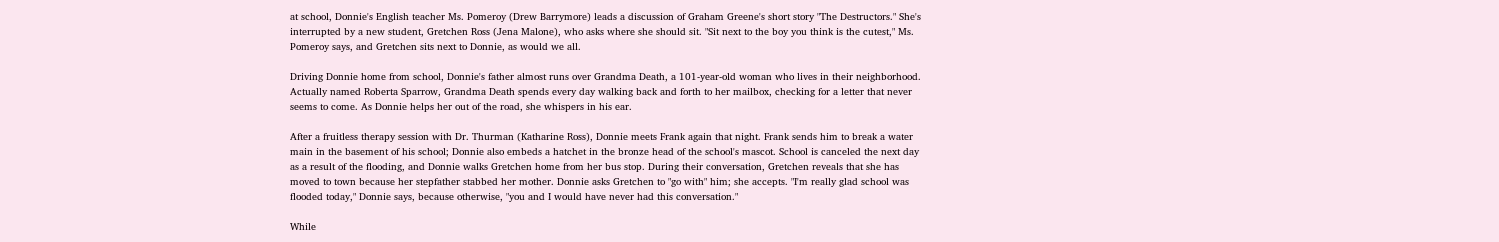at school, Donnie's English teacher Ms. Pomeroy (Drew Barrymore) leads a discussion of Graham Greene's short story "The Destructors." She's interrupted by a new student, Gretchen Ross (Jena Malone), who asks where she should sit. "Sit next to the boy you think is the cutest," Ms. Pomeroy says, and Gretchen sits next to Donnie, as would we all.

Driving Donnie home from school, Donnie's father almost runs over Grandma Death, a 101-year-old woman who lives in their neighborhood. Actually named Roberta Sparrow, Grandma Death spends every day walking back and forth to her mailbox, checking for a letter that never seems to come. As Donnie helps her out of the road, she whispers in his ear.

After a fruitless therapy session with Dr. Thurman (Katharine Ross), Donnie meets Frank again that night. Frank sends him to break a water main in the basement of his school; Donnie also embeds a hatchet in the bronze head of the school's mascot. School is canceled the next day as a result of the flooding, and Donnie walks Gretchen home from her bus stop. During their conversation, Gretchen reveals that she has moved to town because her stepfather stabbed her mother. Donnie asks Gretchen to "go with" him; she accepts. "I'm really glad school was flooded today," Donnie says, because otherwise, "you and I would have never had this conversation."

While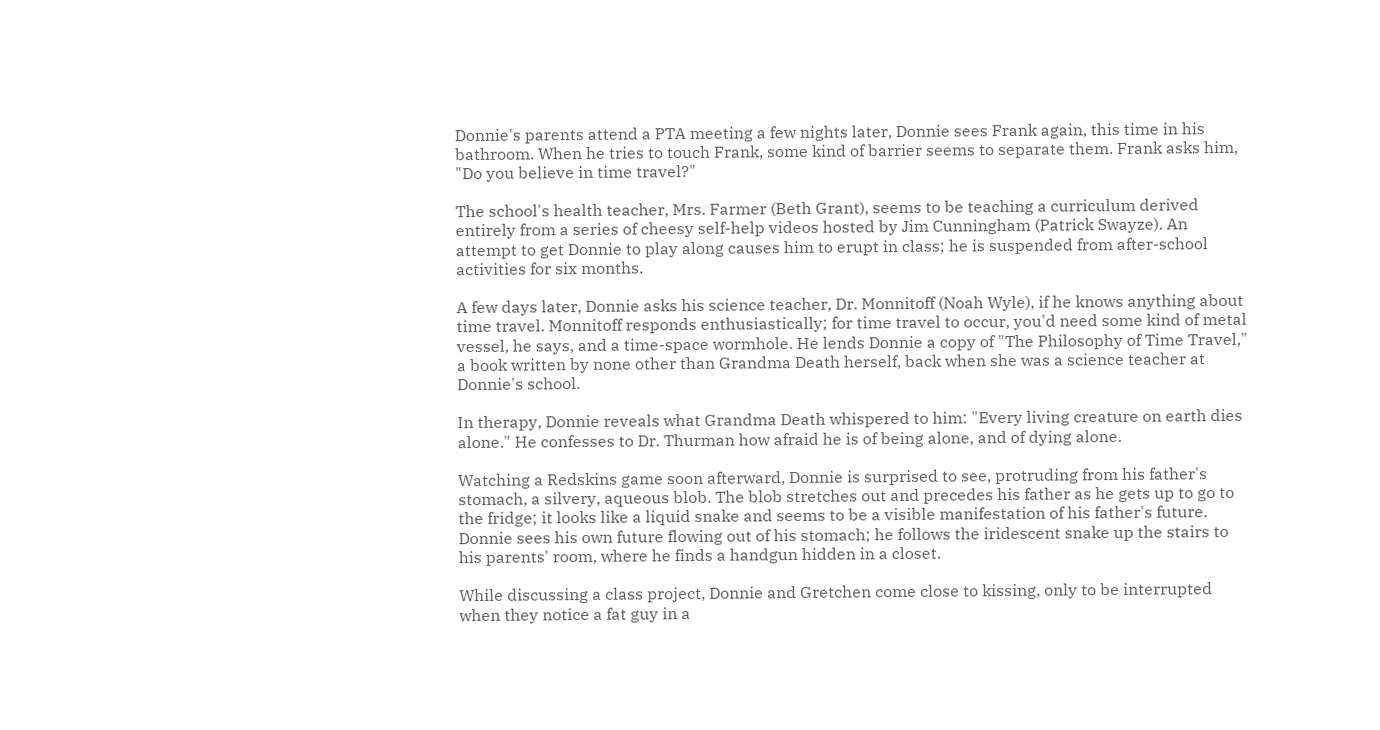Donnie's parents attend a PTA meeting a few nights later, Donnie sees Frank again, this time in his bathroom. When he tries to touch Frank, some kind of barrier seems to separate them. Frank asks him, "Do you believe in time travel?"

The school's health teacher, Mrs. Farmer (Beth Grant), seems to be teaching a curriculum derived entirely from a series of cheesy self-help videos hosted by Jim Cunningham (Patrick Swayze). An attempt to get Donnie to play along causes him to erupt in class; he is suspended from after-school activities for six months.

A few days later, Donnie asks his science teacher, Dr. Monnitoff (Noah Wyle), if he knows anything about time travel. Monnitoff responds enthusiastically; for time travel to occur, you'd need some kind of metal vessel, he says, and a time-space wormhole. He lends Donnie a copy of "The Philosophy of Time Travel," a book written by none other than Grandma Death herself, back when she was a science teacher at Donnie's school.

In therapy, Donnie reveals what Grandma Death whispered to him: "Every living creature on earth dies alone." He confesses to Dr. Thurman how afraid he is of being alone, and of dying alone.

Watching a Redskins game soon afterward, Donnie is surprised to see, protruding from his father's stomach, a silvery, aqueous blob. The blob stretches out and precedes his father as he gets up to go to the fridge; it looks like a liquid snake and seems to be a visible manifestation of his father's future. Donnie sees his own future flowing out of his stomach; he follows the iridescent snake up the stairs to his parents' room, where he finds a handgun hidden in a closet.

While discussing a class project, Donnie and Gretchen come close to kissing, only to be interrupted when they notice a fat guy in a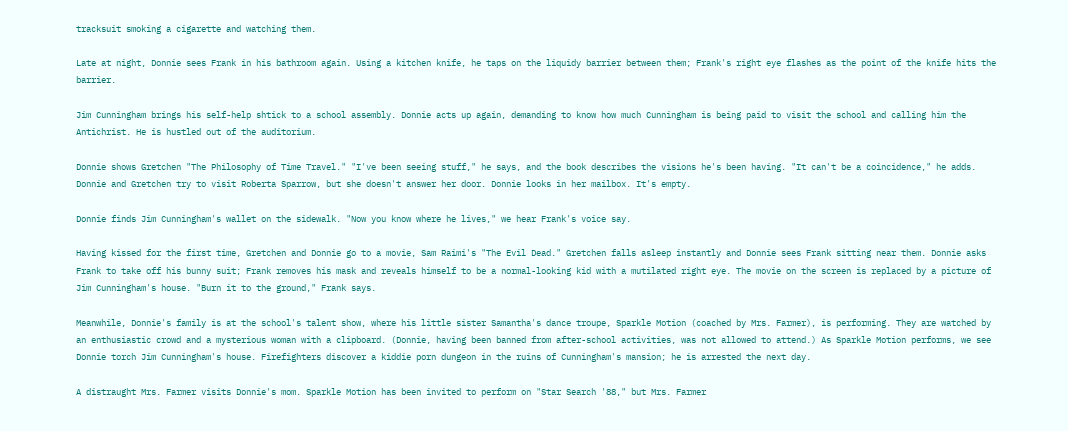tracksuit smoking a cigarette and watching them.

Late at night, Donnie sees Frank in his bathroom again. Using a kitchen knife, he taps on the liquidy barrier between them; Frank's right eye flashes as the point of the knife hits the barrier.

Jim Cunningham brings his self-help shtick to a school assembly. Donnie acts up again, demanding to know how much Cunningham is being paid to visit the school and calling him the Antichrist. He is hustled out of the auditorium.

Donnie shows Gretchen "The Philosophy of Time Travel." "I've been seeing stuff," he says, and the book describes the visions he's been having. "It can't be a coincidence," he adds. Donnie and Gretchen try to visit Roberta Sparrow, but she doesn't answer her door. Donnie looks in her mailbox. It's empty.

Donnie finds Jim Cunningham's wallet on the sidewalk. "Now you know where he lives," we hear Frank's voice say.

Having kissed for the first time, Gretchen and Donnie go to a movie, Sam Raimi's "The Evil Dead." Gretchen falls asleep instantly and Donnie sees Frank sitting near them. Donnie asks Frank to take off his bunny suit; Frank removes his mask and reveals himself to be a normal-looking kid with a mutilated right eye. The movie on the screen is replaced by a picture of Jim Cunningham's house. "Burn it to the ground," Frank says.

Meanwhile, Donnie's family is at the school's talent show, where his little sister Samantha's dance troupe, Sparkle Motion (coached by Mrs. Farmer), is performing. They are watched by an enthusiastic crowd and a mysterious woman with a clipboard. (Donnie, having been banned from after-school activities, was not allowed to attend.) As Sparkle Motion performs, we see Donnie torch Jim Cunningham's house. Firefighters discover a kiddie porn dungeon in the ruins of Cunningham's mansion; he is arrested the next day.

A distraught Mrs. Farmer visits Donnie's mom. Sparkle Motion has been invited to perform on "Star Search '88," but Mrs. Farmer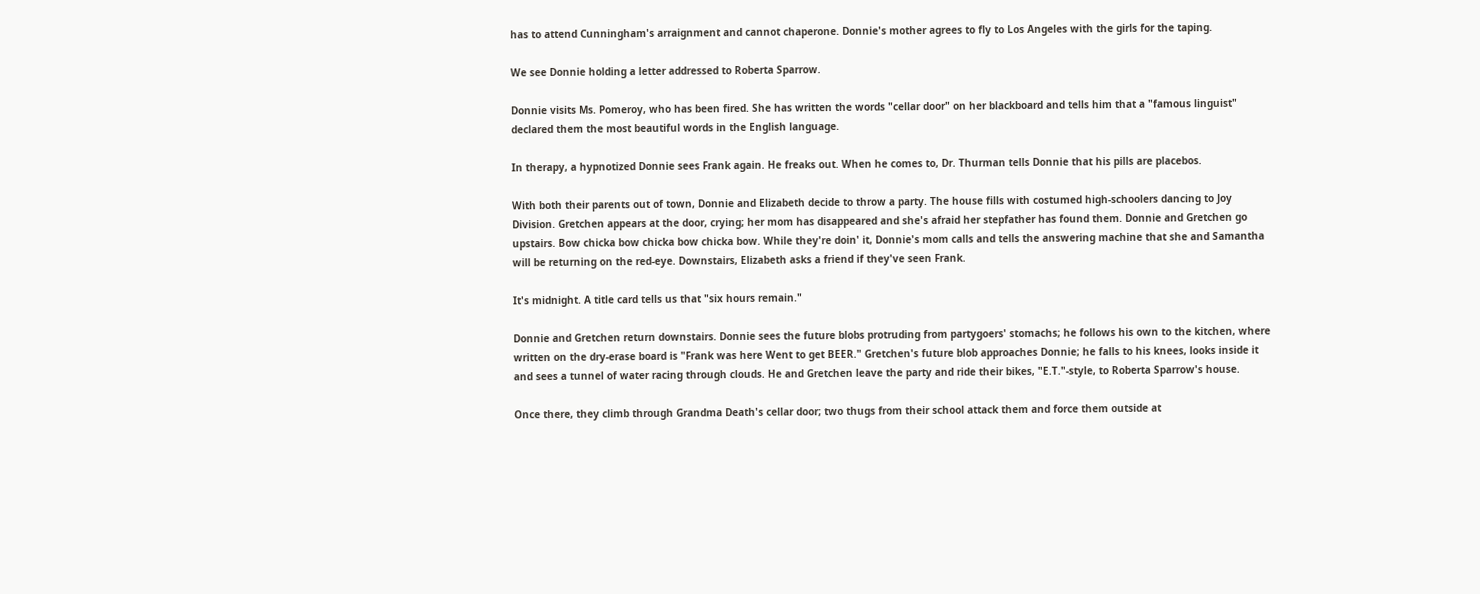has to attend Cunningham's arraignment and cannot chaperone. Donnie's mother agrees to fly to Los Angeles with the girls for the taping.

We see Donnie holding a letter addressed to Roberta Sparrow.

Donnie visits Ms. Pomeroy, who has been fired. She has written the words "cellar door" on her blackboard and tells him that a "famous linguist" declared them the most beautiful words in the English language.

In therapy, a hypnotized Donnie sees Frank again. He freaks out. When he comes to, Dr. Thurman tells Donnie that his pills are placebos.

With both their parents out of town, Donnie and Elizabeth decide to throw a party. The house fills with costumed high-schoolers dancing to Joy Division. Gretchen appears at the door, crying; her mom has disappeared and she's afraid her stepfather has found them. Donnie and Gretchen go upstairs. Bow chicka bow chicka bow chicka bow. While they're doin' it, Donnie's mom calls and tells the answering machine that she and Samantha will be returning on the red-eye. Downstairs, Elizabeth asks a friend if they've seen Frank.

It's midnight. A title card tells us that "six hours remain."

Donnie and Gretchen return downstairs. Donnie sees the future blobs protruding from partygoers' stomachs; he follows his own to the kitchen, where written on the dry-erase board is "Frank was here Went to get BEER." Gretchen's future blob approaches Donnie; he falls to his knees, looks inside it and sees a tunnel of water racing through clouds. He and Gretchen leave the party and ride their bikes, "E.T."-style, to Roberta Sparrow's house.

Once there, they climb through Grandma Death's cellar door; two thugs from their school attack them and force them outside at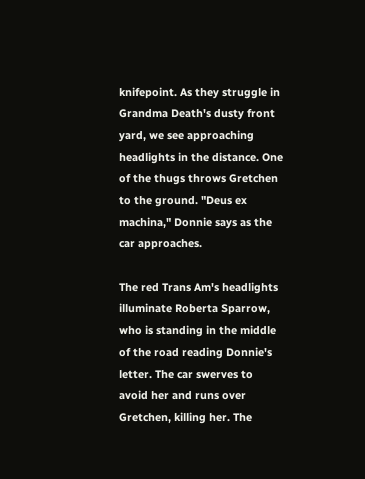knifepoint. As they struggle in Grandma Death's dusty front yard, we see approaching headlights in the distance. One of the thugs throws Gretchen to the ground. "Deus ex machina," Donnie says as the car approaches.

The red Trans Am's headlights illuminate Roberta Sparrow, who is standing in the middle of the road reading Donnie's letter. The car swerves to avoid her and runs over Gretchen, killing her. The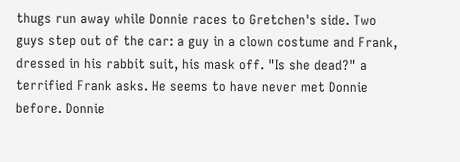thugs run away while Donnie races to Gretchen's side. Two guys step out of the car: a guy in a clown costume and Frank, dressed in his rabbit suit, his mask off. "Is she dead?" a terrified Frank asks. He seems to have never met Donnie before. Donnie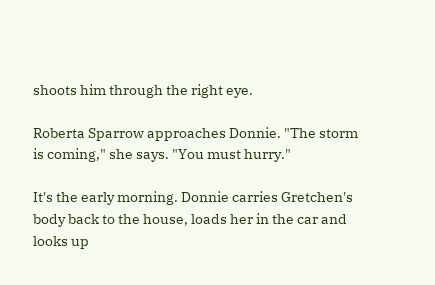shoots him through the right eye.

Roberta Sparrow approaches Donnie. "The storm is coming," she says. "You must hurry."

It's the early morning. Donnie carries Gretchen's body back to the house, loads her in the car and looks up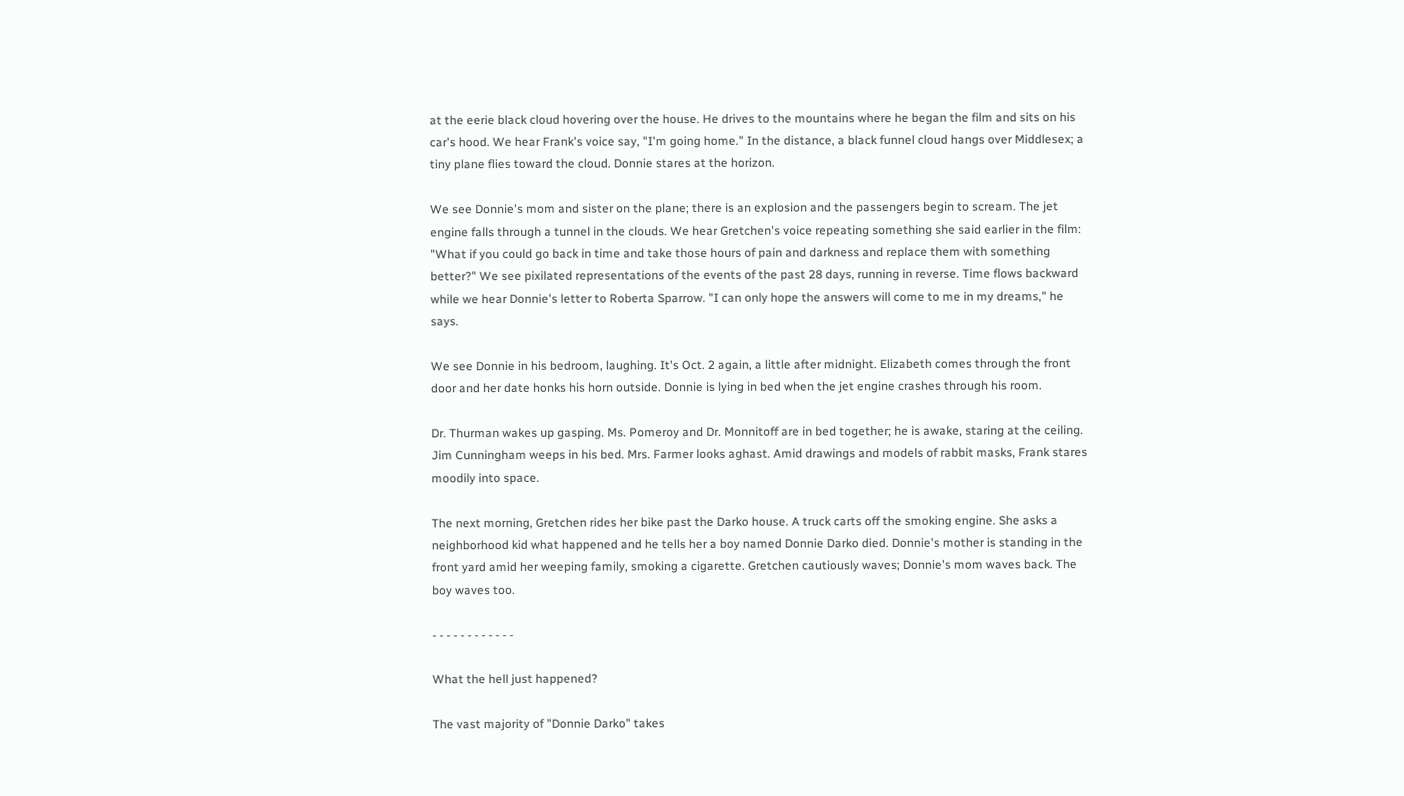at the eerie black cloud hovering over the house. He drives to the mountains where he began the film and sits on his car's hood. We hear Frank's voice say, "I'm going home." In the distance, a black funnel cloud hangs over Middlesex; a tiny plane flies toward the cloud. Donnie stares at the horizon.

We see Donnie's mom and sister on the plane; there is an explosion and the passengers begin to scream. The jet engine falls through a tunnel in the clouds. We hear Gretchen's voice repeating something she said earlier in the film: "What if you could go back in time and take those hours of pain and darkness and replace them with something better?" We see pixilated representations of the events of the past 28 days, running in reverse. Time flows backward while we hear Donnie's letter to Roberta Sparrow. "I can only hope the answers will come to me in my dreams," he says.

We see Donnie in his bedroom, laughing. It's Oct. 2 again, a little after midnight. Elizabeth comes through the front door and her date honks his horn outside. Donnie is lying in bed when the jet engine crashes through his room.

Dr. Thurman wakes up gasping. Ms. Pomeroy and Dr. Monnitoff are in bed together; he is awake, staring at the ceiling. Jim Cunningham weeps in his bed. Mrs. Farmer looks aghast. Amid drawings and models of rabbit masks, Frank stares moodily into space.

The next morning, Gretchen rides her bike past the Darko house. A truck carts off the smoking engine. She asks a neighborhood kid what happened and he tells her a boy named Donnie Darko died. Donnie's mother is standing in the front yard amid her weeping family, smoking a cigarette. Gretchen cautiously waves; Donnie's mom waves back. The boy waves too.

- - - - - - - - - - - -

What the hell just happened?

The vast majority of "Donnie Darko" takes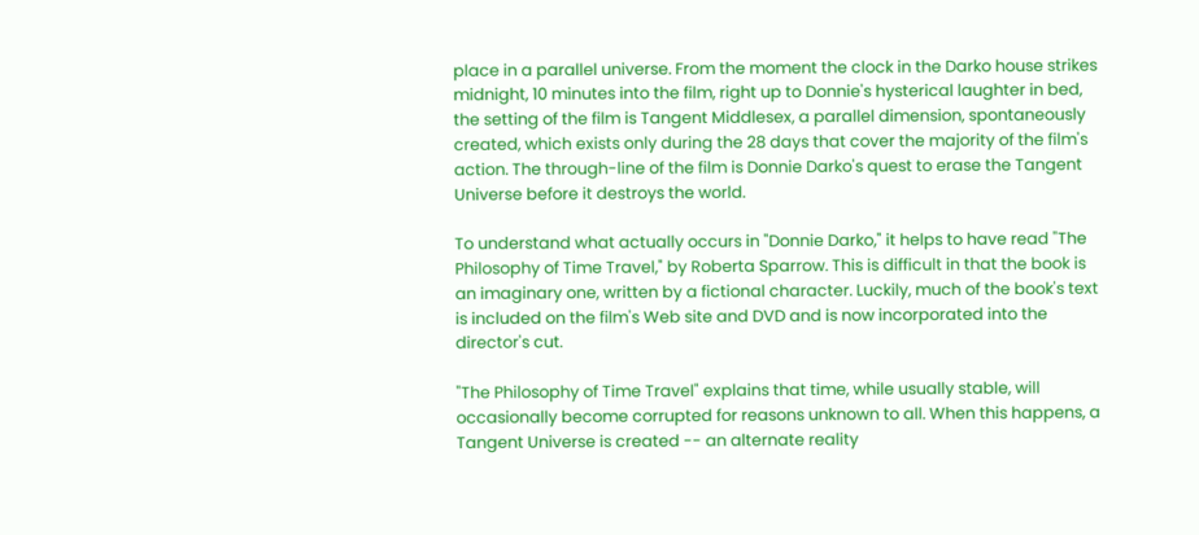place in a parallel universe. From the moment the clock in the Darko house strikes midnight, 10 minutes into the film, right up to Donnie's hysterical laughter in bed, the setting of the film is Tangent Middlesex, a parallel dimension, spontaneously created, which exists only during the 28 days that cover the majority of the film's action. The through-line of the film is Donnie Darko's quest to erase the Tangent Universe before it destroys the world.

To understand what actually occurs in "Donnie Darko," it helps to have read "The Philosophy of Time Travel," by Roberta Sparrow. This is difficult in that the book is an imaginary one, written by a fictional character. Luckily, much of the book's text is included on the film's Web site and DVD and is now incorporated into the director's cut.

"The Philosophy of Time Travel" explains that time, while usually stable, will occasionally become corrupted for reasons unknown to all. When this happens, a Tangent Universe is created -- an alternate reality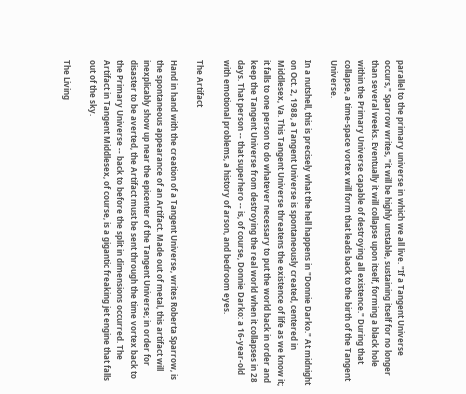parallel to the primary universe in which we all live. "If a Tangent Universe occurs," Sparrow writes, "it will be highly unstable, sustaining itself for no longer than several weeks. Eventually it will collapse upon itself, forming a black hole within the Primary Universe capable of destroying all existence." During that collapse, a time-space vortex will form that leads back to the birth of the Tangent Universe.

In a nutshell, this is precisely what the hell happens in "Donnie Darko." At midnight on Oct. 2, 1988, a Tangent Universe is spontaneously created, centered in Middlesex, Va. This Tangent Universe threatens the existence of life as we know it; it falls to one person to do whatever necessary to put the world back in order and keep the Tangent Universe from destroying the real world when it collapses in 28 days. That person -- that superhero -- is, of course, Donnie Darko: a 16-year-old with emotional problems, a history of arson, and bedroom eyes.

The Artifact

Hand in hand with the creation of a Tangent Universe, writes Roberta Sparrow, is the spontaneous appearance of an Artifact. Made out of metal, this artifact will inexplicably show up near the epicenter of the Tangent Universe; in order for disaster to be averted, the Artifact must be sent through the time vortex back to the Primary Universe -- back to before the split in dimensions occurred. The Artifact in Tangent Middlesex, of course, is a gigantic freaking jet engine that falls out of the sky.

The Living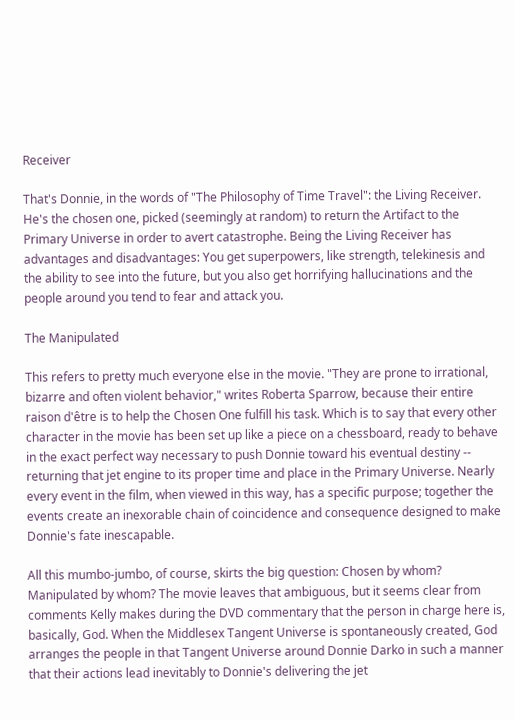Receiver

That's Donnie, in the words of "The Philosophy of Time Travel": the Living Receiver. He's the chosen one, picked (seemingly at random) to return the Artifact to the Primary Universe in order to avert catastrophe. Being the Living Receiver has advantages and disadvantages: You get superpowers, like strength, telekinesis and the ability to see into the future, but you also get horrifying hallucinations and the people around you tend to fear and attack you.

The Manipulated

This refers to pretty much everyone else in the movie. "They are prone to irrational, bizarre and often violent behavior," writes Roberta Sparrow, because their entire raison d'être is to help the Chosen One fulfill his task. Which is to say that every other character in the movie has been set up like a piece on a chessboard, ready to behave in the exact perfect way necessary to push Donnie toward his eventual destiny -- returning that jet engine to its proper time and place in the Primary Universe. Nearly every event in the film, when viewed in this way, has a specific purpose; together the events create an inexorable chain of coincidence and consequence designed to make Donnie's fate inescapable.

All this mumbo-jumbo, of course, skirts the big question: Chosen by whom? Manipulated by whom? The movie leaves that ambiguous, but it seems clear from comments Kelly makes during the DVD commentary that the person in charge here is, basically, God. When the Middlesex Tangent Universe is spontaneously created, God arranges the people in that Tangent Universe around Donnie Darko in such a manner that their actions lead inevitably to Donnie's delivering the jet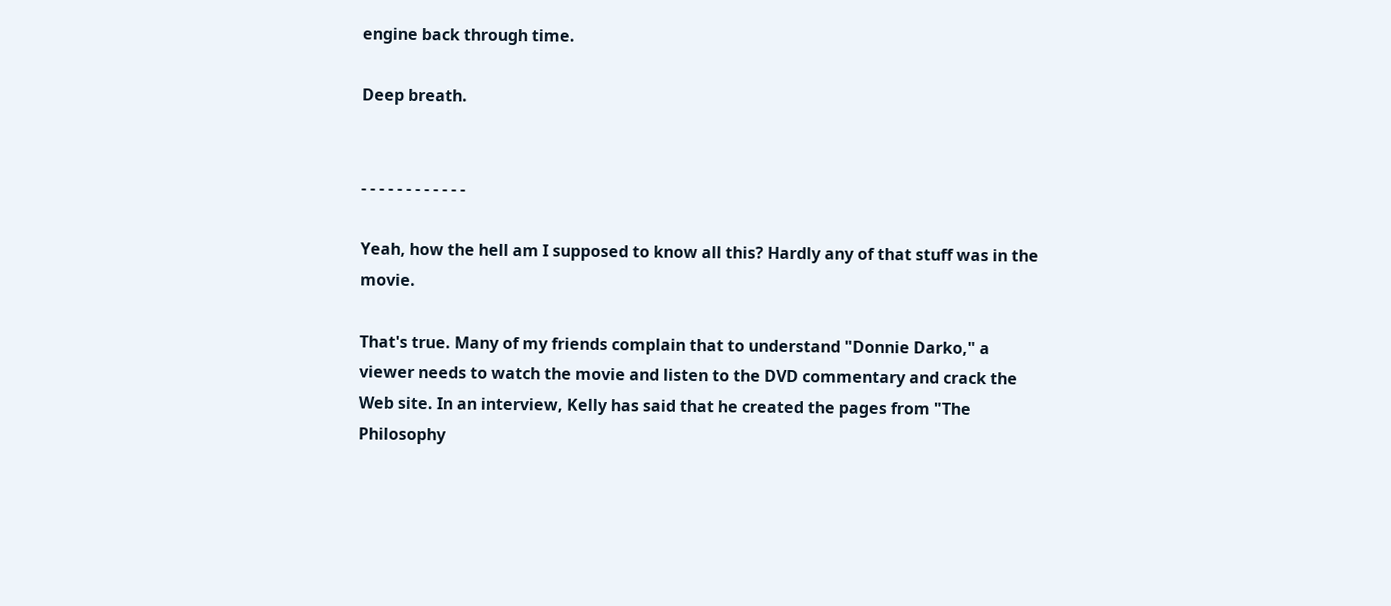engine back through time.

Deep breath.


- - - - - - - - - - - -

Yeah, how the hell am I supposed to know all this? Hardly any of that stuff was in the movie.

That's true. Many of my friends complain that to understand "Donnie Darko," a viewer needs to watch the movie and listen to the DVD commentary and crack the Web site. In an interview, Kelly has said that he created the pages from "The Philosophy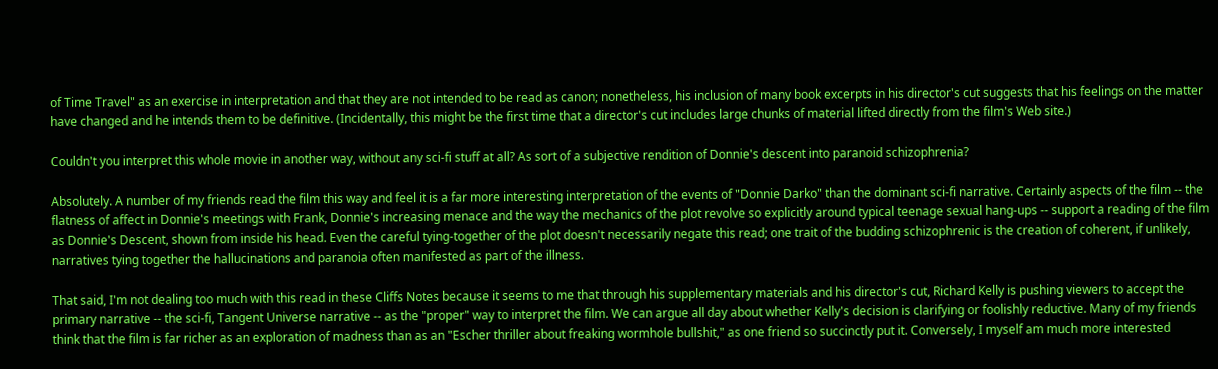of Time Travel" as an exercise in interpretation and that they are not intended to be read as canon; nonetheless, his inclusion of many book excerpts in his director's cut suggests that his feelings on the matter have changed and he intends them to be definitive. (Incidentally, this might be the first time that a director's cut includes large chunks of material lifted directly from the film's Web site.)

Couldn't you interpret this whole movie in another way, without any sci-fi stuff at all? As sort of a subjective rendition of Donnie's descent into paranoid schizophrenia?

Absolutely. A number of my friends read the film this way and feel it is a far more interesting interpretation of the events of "Donnie Darko" than the dominant sci-fi narrative. Certainly aspects of the film -- the flatness of affect in Donnie's meetings with Frank, Donnie's increasing menace and the way the mechanics of the plot revolve so explicitly around typical teenage sexual hang-ups -- support a reading of the film as Donnie's Descent, shown from inside his head. Even the careful tying-together of the plot doesn't necessarily negate this read; one trait of the budding schizophrenic is the creation of coherent, if unlikely, narratives tying together the hallucinations and paranoia often manifested as part of the illness.

That said, I'm not dealing too much with this read in these Cliffs Notes because it seems to me that through his supplementary materials and his director's cut, Richard Kelly is pushing viewers to accept the primary narrative -- the sci-fi, Tangent Universe narrative -- as the "proper" way to interpret the film. We can argue all day about whether Kelly's decision is clarifying or foolishly reductive. Many of my friends think that the film is far richer as an exploration of madness than as an "Escher thriller about freaking wormhole bullshit," as one friend so succinctly put it. Conversely, I myself am much more interested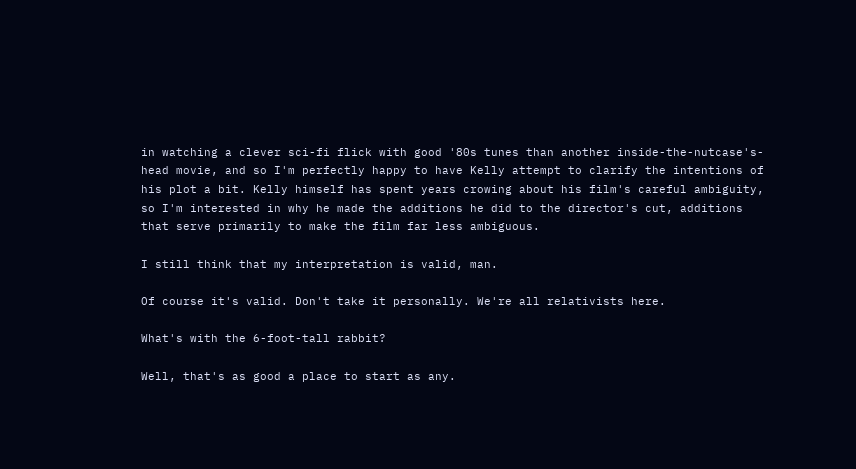in watching a clever sci-fi flick with good '80s tunes than another inside-the-nutcase's-head movie, and so I'm perfectly happy to have Kelly attempt to clarify the intentions of his plot a bit. Kelly himself has spent years crowing about his film's careful ambiguity, so I'm interested in why he made the additions he did to the director's cut, additions that serve primarily to make the film far less ambiguous.

I still think that my interpretation is valid, man.

Of course it's valid. Don't take it personally. We're all relativists here.

What's with the 6-foot-tall rabbit?

Well, that's as good a place to start as any.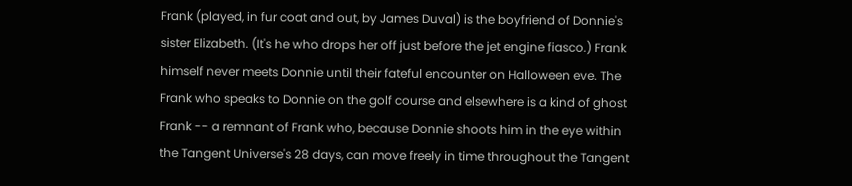Frank (played, in fur coat and out, by James Duval) is the boyfriend of Donnie's sister Elizabeth. (It's he who drops her off just before the jet engine fiasco.) Frank himself never meets Donnie until their fateful encounter on Halloween eve. The Frank who speaks to Donnie on the golf course and elsewhere is a kind of ghost Frank -- a remnant of Frank who, because Donnie shoots him in the eye within the Tangent Universe's 28 days, can move freely in time throughout the Tangent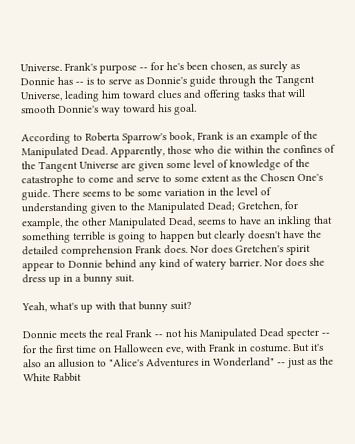Universe. Frank's purpose -- for he's been chosen, as surely as Donnie has -- is to serve as Donnie's guide through the Tangent Universe, leading him toward clues and offering tasks that will smooth Donnie's way toward his goal.

According to Roberta Sparrow's book, Frank is an example of the Manipulated Dead. Apparently, those who die within the confines of the Tangent Universe are given some level of knowledge of the catastrophe to come and serve to some extent as the Chosen One's guide. There seems to be some variation in the level of understanding given to the Manipulated Dead; Gretchen, for example, the other Manipulated Dead, seems to have an inkling that something terrible is going to happen but clearly doesn't have the detailed comprehension Frank does. Nor does Gretchen's spirit appear to Donnie behind any kind of watery barrier. Nor does she dress up in a bunny suit.

Yeah, what's up with that bunny suit?

Donnie meets the real Frank -- not his Manipulated Dead specter -- for the first time on Halloween eve, with Frank in costume. But it's also an allusion to "Alice's Adventures in Wonderland" -- just as the White Rabbit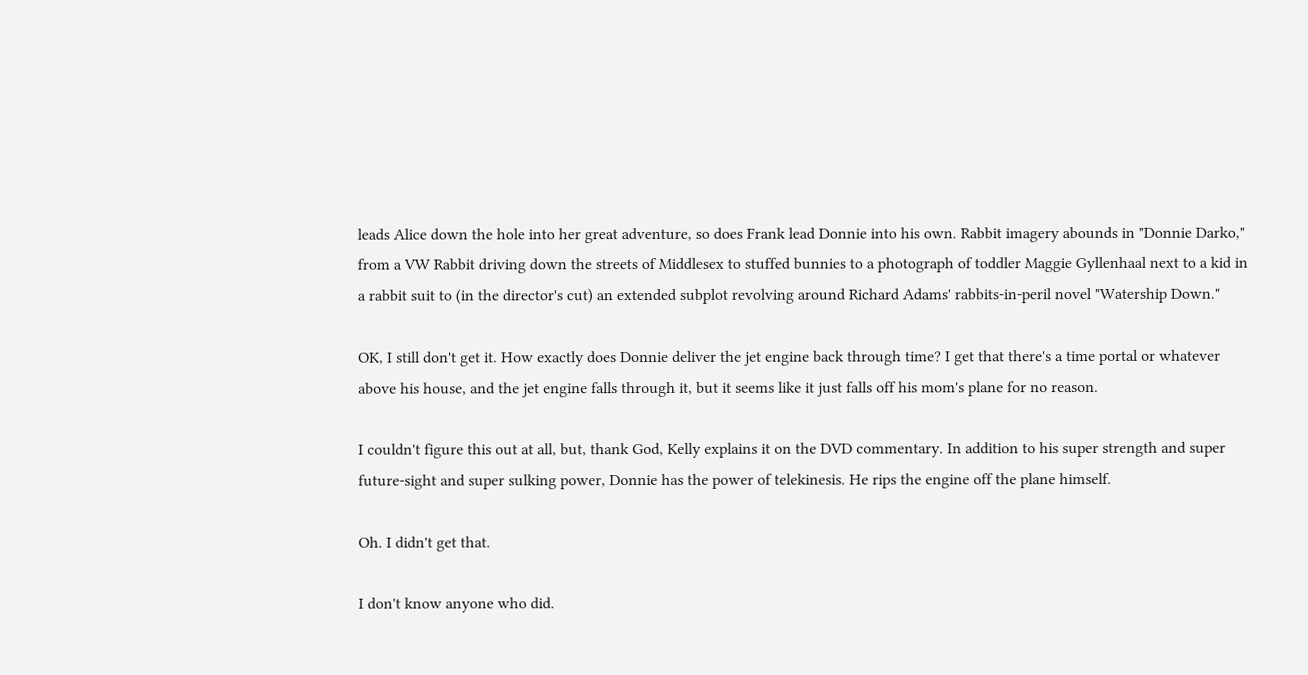leads Alice down the hole into her great adventure, so does Frank lead Donnie into his own. Rabbit imagery abounds in "Donnie Darko," from a VW Rabbit driving down the streets of Middlesex to stuffed bunnies to a photograph of toddler Maggie Gyllenhaal next to a kid in a rabbit suit to (in the director's cut) an extended subplot revolving around Richard Adams' rabbits-in-peril novel "Watership Down."

OK, I still don't get it. How exactly does Donnie deliver the jet engine back through time? I get that there's a time portal or whatever above his house, and the jet engine falls through it, but it seems like it just falls off his mom's plane for no reason.

I couldn't figure this out at all, but, thank God, Kelly explains it on the DVD commentary. In addition to his super strength and super future-sight and super sulking power, Donnie has the power of telekinesis. He rips the engine off the plane himself.

Oh. I didn't get that.

I don't know anyone who did.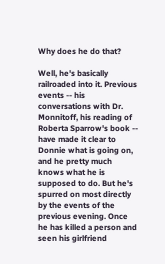Why does he do that?

Well, he's basically railroaded into it. Previous events -- his conversations with Dr. Monnitoff, his reading of Roberta Sparrow's book -- have made it clear to Donnie what is going on, and he pretty much knows what he is supposed to do. But he's spurred on most directly by the events of the previous evening. Once he has killed a person and seen his girlfriend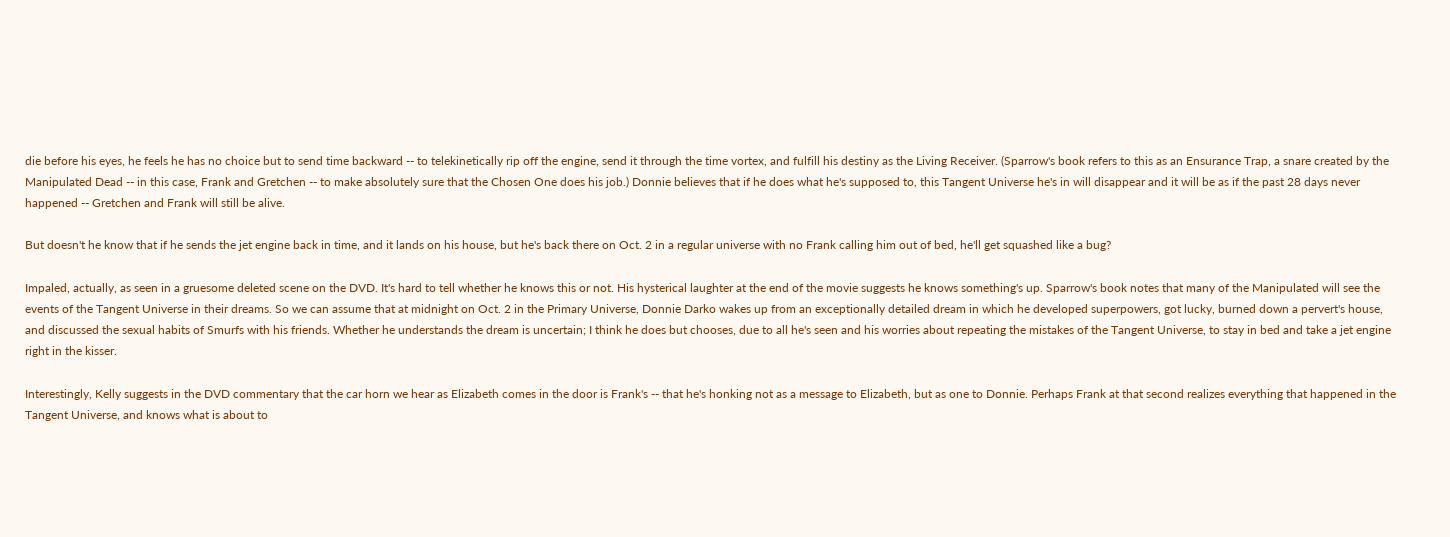die before his eyes, he feels he has no choice but to send time backward -- to telekinetically rip off the engine, send it through the time vortex, and fulfill his destiny as the Living Receiver. (Sparrow's book refers to this as an Ensurance Trap, a snare created by the Manipulated Dead -- in this case, Frank and Gretchen -- to make absolutely sure that the Chosen One does his job.) Donnie believes that if he does what he's supposed to, this Tangent Universe he's in will disappear and it will be as if the past 28 days never happened -- Gretchen and Frank will still be alive.

But doesn't he know that if he sends the jet engine back in time, and it lands on his house, but he's back there on Oct. 2 in a regular universe with no Frank calling him out of bed, he'll get squashed like a bug?

Impaled, actually, as seen in a gruesome deleted scene on the DVD. It's hard to tell whether he knows this or not. His hysterical laughter at the end of the movie suggests he knows something's up. Sparrow's book notes that many of the Manipulated will see the events of the Tangent Universe in their dreams. So we can assume that at midnight on Oct. 2 in the Primary Universe, Donnie Darko wakes up from an exceptionally detailed dream in which he developed superpowers, got lucky, burned down a pervert's house, and discussed the sexual habits of Smurfs with his friends. Whether he understands the dream is uncertain; I think he does but chooses, due to all he's seen and his worries about repeating the mistakes of the Tangent Universe, to stay in bed and take a jet engine right in the kisser.

Interestingly, Kelly suggests in the DVD commentary that the car horn we hear as Elizabeth comes in the door is Frank's -- that he's honking not as a message to Elizabeth, but as one to Donnie. Perhaps Frank at that second realizes everything that happened in the Tangent Universe, and knows what is about to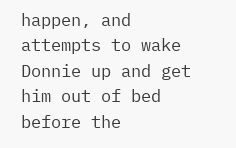happen, and attempts to wake Donnie up and get him out of bed before the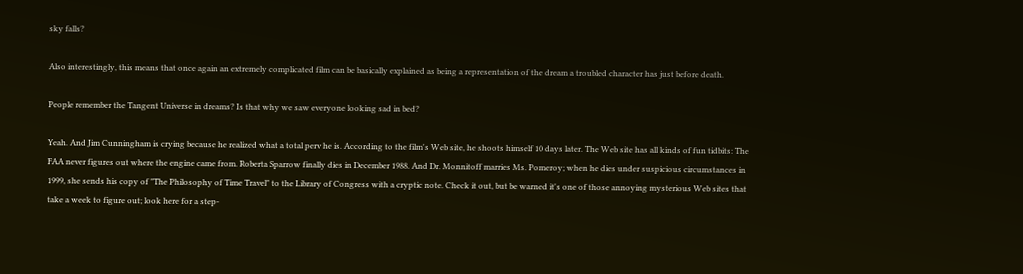sky falls?

Also interestingly, this means that once again an extremely complicated film can be basically explained as being a representation of the dream a troubled character has just before death.

People remember the Tangent Universe in dreams? Is that why we saw everyone looking sad in bed?

Yeah. And Jim Cunningham is crying because he realized what a total perv he is. According to the film's Web site, he shoots himself 10 days later. The Web site has all kinds of fun tidbits: The FAA never figures out where the engine came from. Roberta Sparrow finally dies in December 1988. And Dr. Monnitoff marries Ms. Pomeroy; when he dies under suspicious circumstances in 1999, she sends his copy of "The Philosophy of Time Travel" to the Library of Congress with a cryptic note. Check it out, but be warned it's one of those annoying mysterious Web sites that take a week to figure out; look here for a step-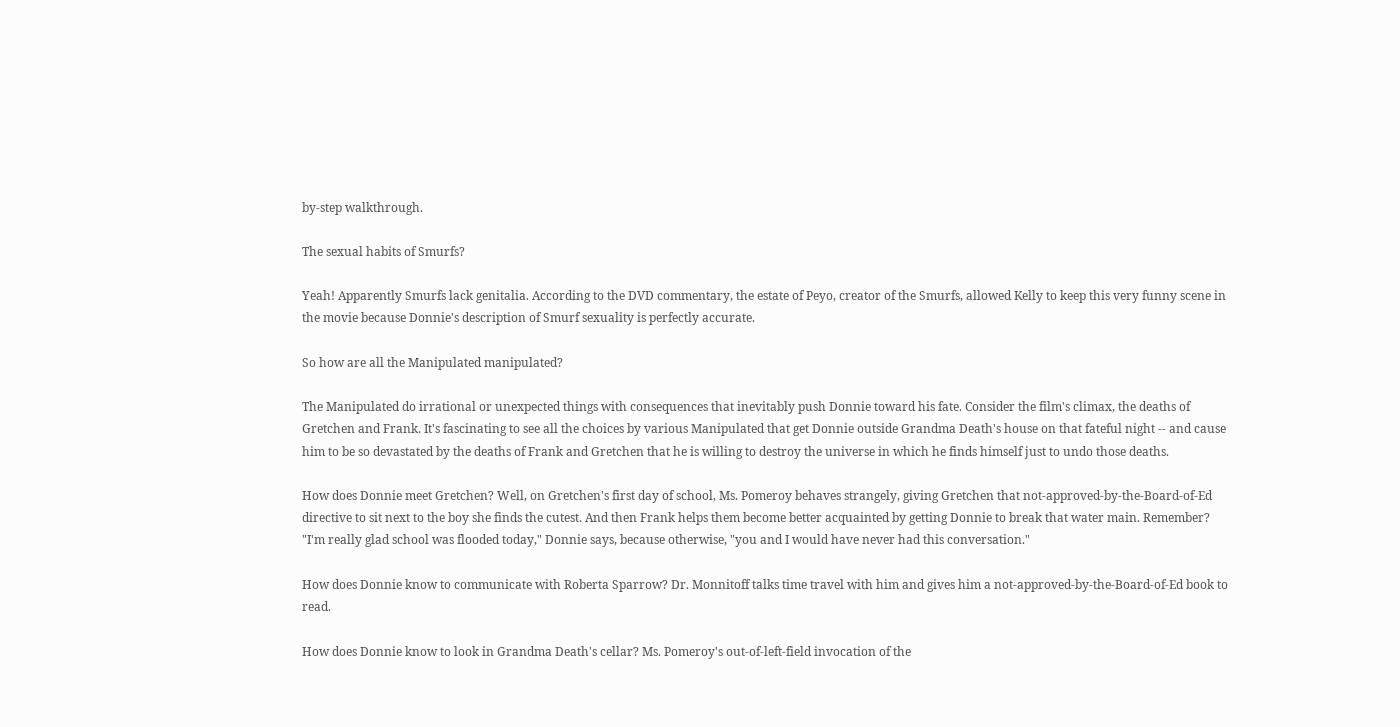by-step walkthrough.

The sexual habits of Smurfs?

Yeah! Apparently Smurfs lack genitalia. According to the DVD commentary, the estate of Peyo, creator of the Smurfs, allowed Kelly to keep this very funny scene in the movie because Donnie's description of Smurf sexuality is perfectly accurate.

So how are all the Manipulated manipulated?

The Manipulated do irrational or unexpected things with consequences that inevitably push Donnie toward his fate. Consider the film's climax, the deaths of Gretchen and Frank. It's fascinating to see all the choices by various Manipulated that get Donnie outside Grandma Death's house on that fateful night -- and cause him to be so devastated by the deaths of Frank and Gretchen that he is willing to destroy the universe in which he finds himself just to undo those deaths.

How does Donnie meet Gretchen? Well, on Gretchen's first day of school, Ms. Pomeroy behaves strangely, giving Gretchen that not-approved-by-the-Board-of-Ed directive to sit next to the boy she finds the cutest. And then Frank helps them become better acquainted by getting Donnie to break that water main. Remember? "I'm really glad school was flooded today," Donnie says, because otherwise, "you and I would have never had this conversation."

How does Donnie know to communicate with Roberta Sparrow? Dr. Monnitoff talks time travel with him and gives him a not-approved-by-the-Board-of-Ed book to read.

How does Donnie know to look in Grandma Death's cellar? Ms. Pomeroy's out-of-left-field invocation of the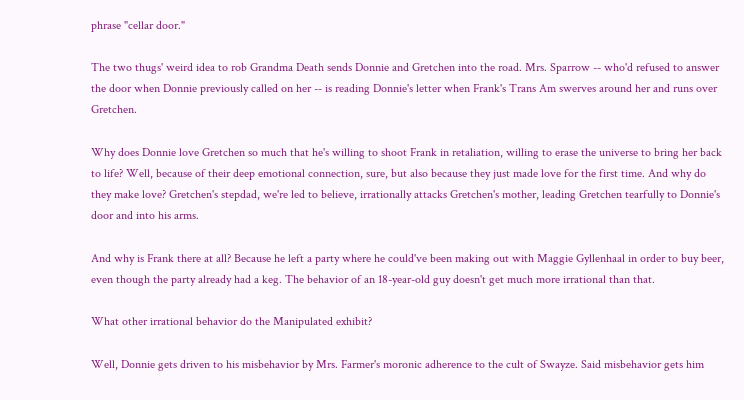phrase "cellar door."

The two thugs' weird idea to rob Grandma Death sends Donnie and Gretchen into the road. Mrs. Sparrow -- who'd refused to answer the door when Donnie previously called on her -- is reading Donnie's letter when Frank's Trans Am swerves around her and runs over Gretchen.

Why does Donnie love Gretchen so much that he's willing to shoot Frank in retaliation, willing to erase the universe to bring her back to life? Well, because of their deep emotional connection, sure, but also because they just made love for the first time. And why do they make love? Gretchen's stepdad, we're led to believe, irrationally attacks Gretchen's mother, leading Gretchen tearfully to Donnie's door and into his arms.

And why is Frank there at all? Because he left a party where he could've been making out with Maggie Gyllenhaal in order to buy beer, even though the party already had a keg. The behavior of an 18-year-old guy doesn't get much more irrational than that.

What other irrational behavior do the Manipulated exhibit?

Well, Donnie gets driven to his misbehavior by Mrs. Farmer's moronic adherence to the cult of Swayze. Said misbehavior gets him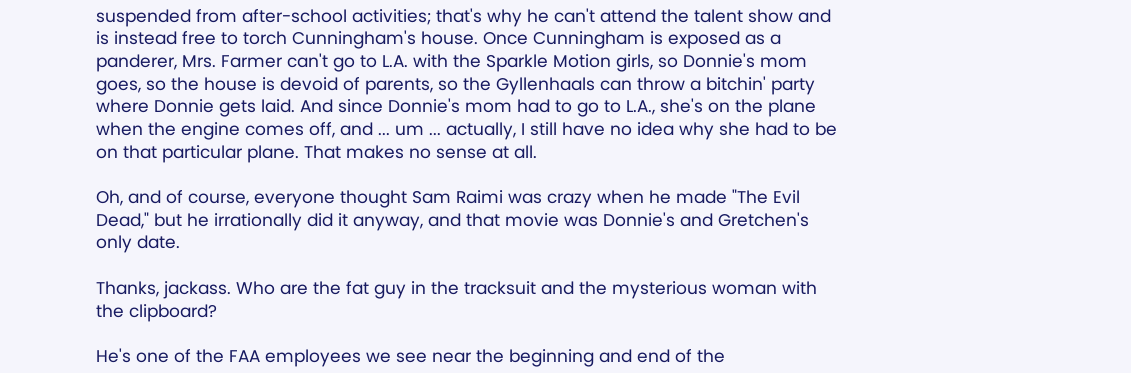suspended from after-school activities; that's why he can't attend the talent show and is instead free to torch Cunningham's house. Once Cunningham is exposed as a panderer, Mrs. Farmer can't go to L.A. with the Sparkle Motion girls, so Donnie's mom goes, so the house is devoid of parents, so the Gyllenhaals can throw a bitchin' party where Donnie gets laid. And since Donnie's mom had to go to L.A., she's on the plane when the engine comes off, and ... um ... actually, I still have no idea why she had to be on that particular plane. That makes no sense at all.

Oh, and of course, everyone thought Sam Raimi was crazy when he made "The Evil Dead," but he irrationally did it anyway, and that movie was Donnie's and Gretchen's only date.

Thanks, jackass. Who are the fat guy in the tracksuit and the mysterious woman with the clipboard?

He's one of the FAA employees we see near the beginning and end of the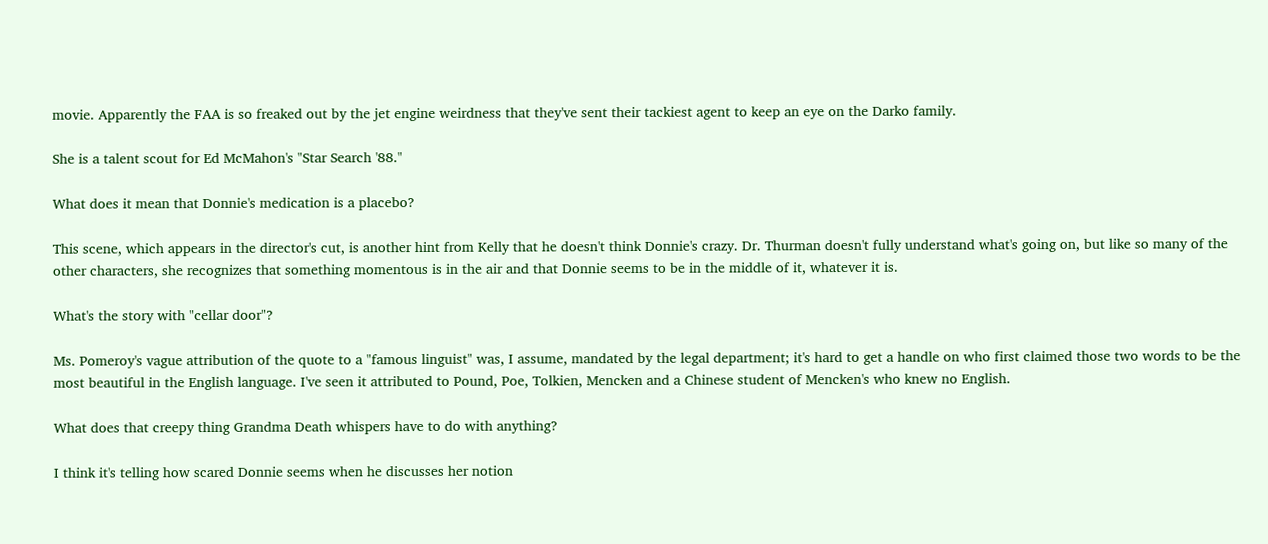movie. Apparently the FAA is so freaked out by the jet engine weirdness that they've sent their tackiest agent to keep an eye on the Darko family.

She is a talent scout for Ed McMahon's "Star Search '88."

What does it mean that Donnie's medication is a placebo?

This scene, which appears in the director's cut, is another hint from Kelly that he doesn't think Donnie's crazy. Dr. Thurman doesn't fully understand what's going on, but like so many of the other characters, she recognizes that something momentous is in the air and that Donnie seems to be in the middle of it, whatever it is.

What's the story with "cellar door"?

Ms. Pomeroy's vague attribution of the quote to a "famous linguist" was, I assume, mandated by the legal department; it's hard to get a handle on who first claimed those two words to be the most beautiful in the English language. I've seen it attributed to Pound, Poe, Tolkien, Mencken and a Chinese student of Mencken's who knew no English.

What does that creepy thing Grandma Death whispers have to do with anything?

I think it's telling how scared Donnie seems when he discusses her notion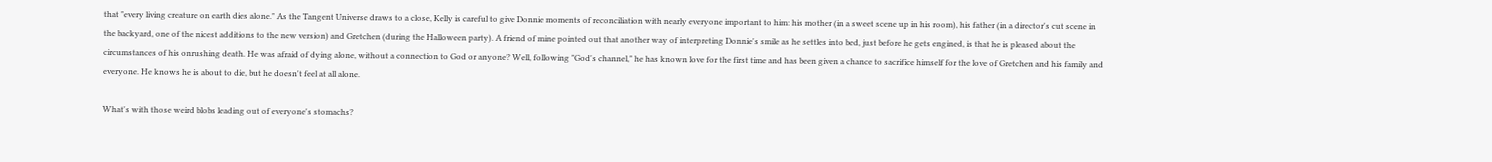that "every living creature on earth dies alone." As the Tangent Universe draws to a close, Kelly is careful to give Donnie moments of reconciliation with nearly everyone important to him: his mother (in a sweet scene up in his room), his father (in a director's cut scene in the backyard, one of the nicest additions to the new version) and Gretchen (during the Halloween party). A friend of mine pointed out that another way of interpreting Donnie's smile as he settles into bed, just before he gets engined, is that he is pleased about the circumstances of his onrushing death. He was afraid of dying alone, without a connection to God or anyone? Well, following "God's channel," he has known love for the first time and has been given a chance to sacrifice himself for the love of Gretchen and his family and everyone. He knows he is about to die, but he doesn't feel at all alone.

What's with those weird blobs leading out of everyone's stomachs?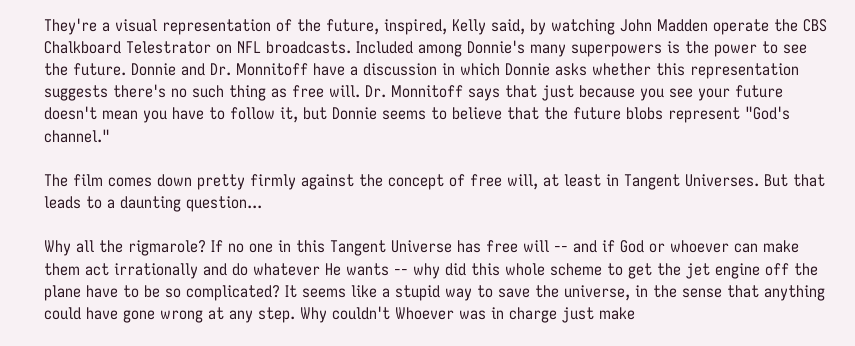They're a visual representation of the future, inspired, Kelly said, by watching John Madden operate the CBS Chalkboard Telestrator on NFL broadcasts. Included among Donnie's many superpowers is the power to see the future. Donnie and Dr. Monnitoff have a discussion in which Donnie asks whether this representation suggests there's no such thing as free will. Dr. Monnitoff says that just because you see your future doesn't mean you have to follow it, but Donnie seems to believe that the future blobs represent "God's channel."

The film comes down pretty firmly against the concept of free will, at least in Tangent Universes. But that leads to a daunting question...

Why all the rigmarole? If no one in this Tangent Universe has free will -- and if God or whoever can make them act irrationally and do whatever He wants -- why did this whole scheme to get the jet engine off the plane have to be so complicated? It seems like a stupid way to save the universe, in the sense that anything could have gone wrong at any step. Why couldn't Whoever was in charge just make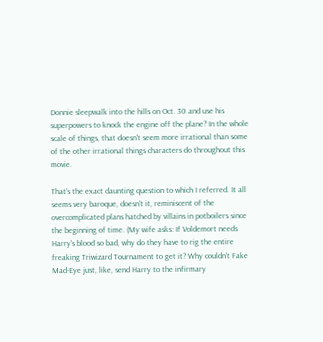Donnie sleepwalk into the hills on Oct. 30 and use his superpowers to knock the engine off the plane? In the whole scale of things, that doesn't seem more irrational than some of the other irrational things characters do throughout this movie.

That's the exact daunting question to which I referred. It all seems very baroque, doesn't it, reminiscent of the overcomplicated plans hatched by villains in potboilers since the beginning of time. (My wife asks: If Voldemort needs Harry's blood so bad, why do they have to rig the entire freaking Triwizard Tournament to get it? Why couldn't Fake Mad-Eye just, like, send Harry to the infirmary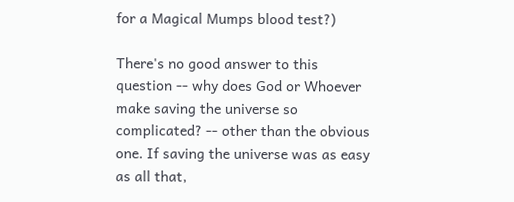for a Magical Mumps blood test?)

There's no good answer to this question -- why does God or Whoever make saving the universe so complicated? -- other than the obvious one. If saving the universe was as easy as all that,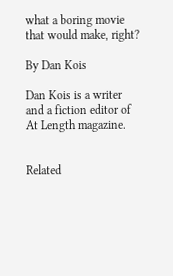what a boring movie that would make, right?

By Dan Kois

Dan Kois is a writer and a fiction editor of At Length magazine.


Related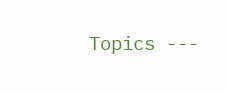Topics ---